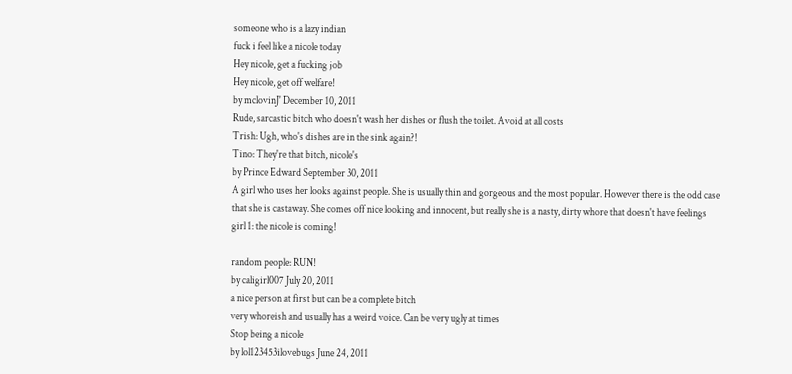someone who is a lazy indian
fuck i feel like a nicole today
Hey nicole, get a fucking job
Hey nicole, get off welfare!
by mclovinJ' December 10, 2011
Rude, sarcastic bitch who doesn't wash her dishes or flush the toilet. Avoid at all costs
Trish: Ugh, who's dishes are in the sink again?!
Tino: They're that bitch, nicole's
by Prince Edward September 30, 2011
A girl who uses her looks against people. She is usually thin and gorgeous and the most popular. However there is the odd case that she is castaway. She comes off nice looking and innocent, but really she is a nasty, dirty whore that doesn't have feelings
girl 1: the nicole is coming!

random people: RUN!
by caligirl007 July 20, 2011
a nice person at first but can be a complete bitch
very whoreish and usually has a weird voice. Can be very ugly at times
Stop being a nicole
by lol123453ilovebugs June 24, 2011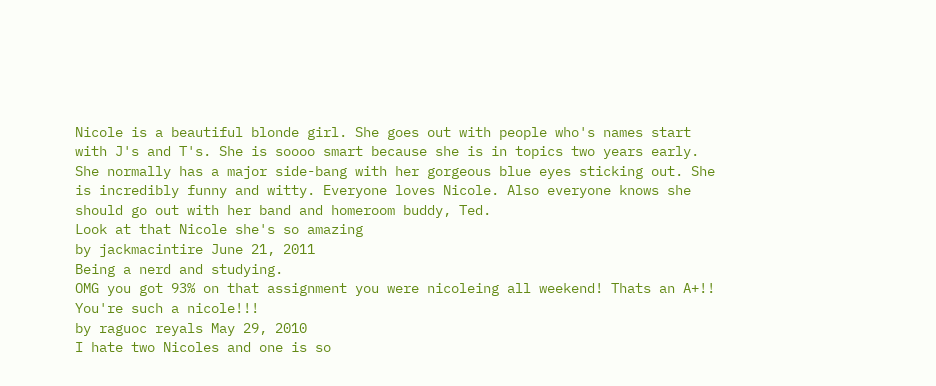Nicole is a beautiful blonde girl. She goes out with people who's names start with J's and T's. She is soooo smart because she is in topics two years early. She normally has a major side-bang with her gorgeous blue eyes sticking out. She is incredibly funny and witty. Everyone loves Nicole. Also everyone knows she should go out with her band and homeroom buddy, Ted.
Look at that Nicole she's so amazing
by jackmacintire June 21, 2011
Being a nerd and studying.
OMG you got 93% on that assignment you were nicoleing all weekend! Thats an A+!! You're such a nicole!!!
by raguoc reyals May 29, 2010
I hate two Nicoles and one is so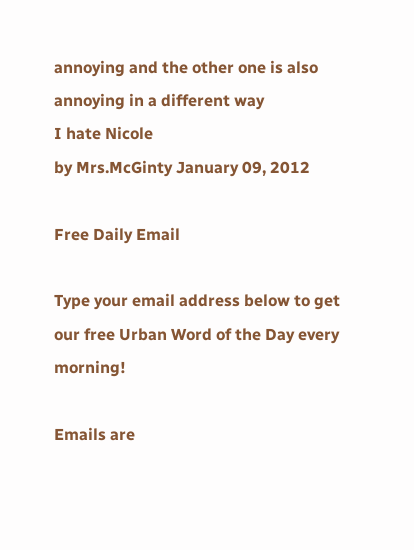annoying and the other one is also annoying in a different way
I hate Nicole
by Mrs.McGinty January 09, 2012

Free Daily Email

Type your email address below to get our free Urban Word of the Day every morning!

Emails are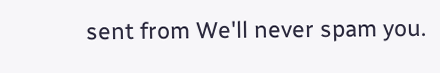sent from We'll never spam you.